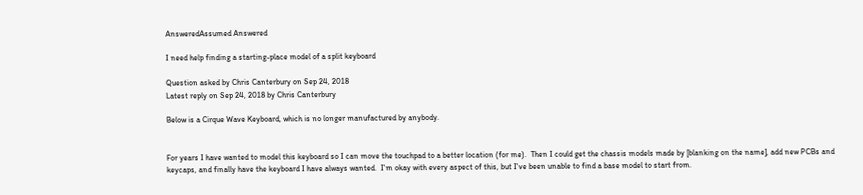AnsweredAssumed Answered

I need help finding a starting-place model of a split keyboard

Question asked by Chris Canterbury on Sep 24, 2018
Latest reply on Sep 24, 2018 by Chris Canterbury

Below is a Cirque Wave Keyboard, which is no longer manufactured by anybody.


For years I have wanted to model this keyboard so I can move the touchpad to a better location (for me).  Then I could get the chassis models made by [blanking on the name], add new PCBs and keycaps, and finally have the keyboard I have always wanted.  I'm okay with every aspect of this, but I've been unable to find a base model to start from.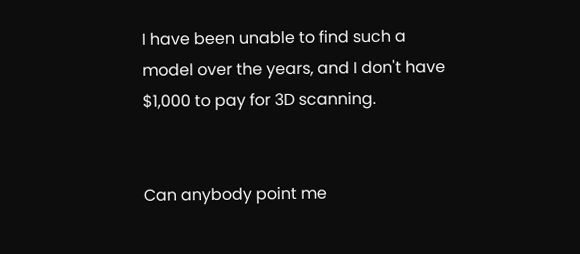I have been unable to find such a model over the years, and I don't have $1,000 to pay for 3D scanning.


Can anybody point me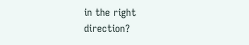in the right direction?